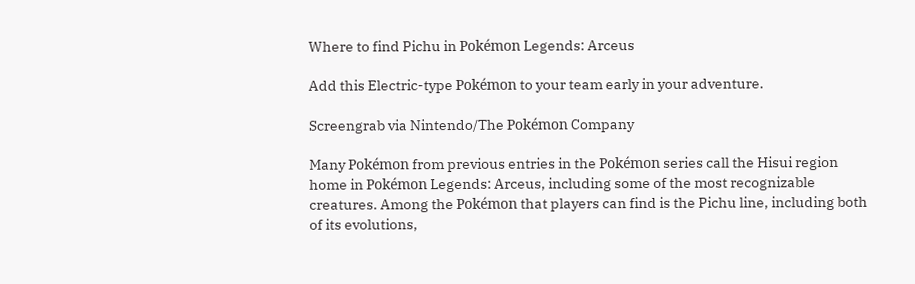Where to find Pichu in Pokémon Legends: Arceus

Add this Electric-type Pokémon to your team early in your adventure.

Screengrab via Nintendo/The Pokémon Company

Many Pokémon from previous entries in the Pokémon series call the Hisui region home in Pokémon Legends: Arceus, including some of the most recognizable creatures. Among the Pokémon that players can find is the Pichu line, including both of its evolutions,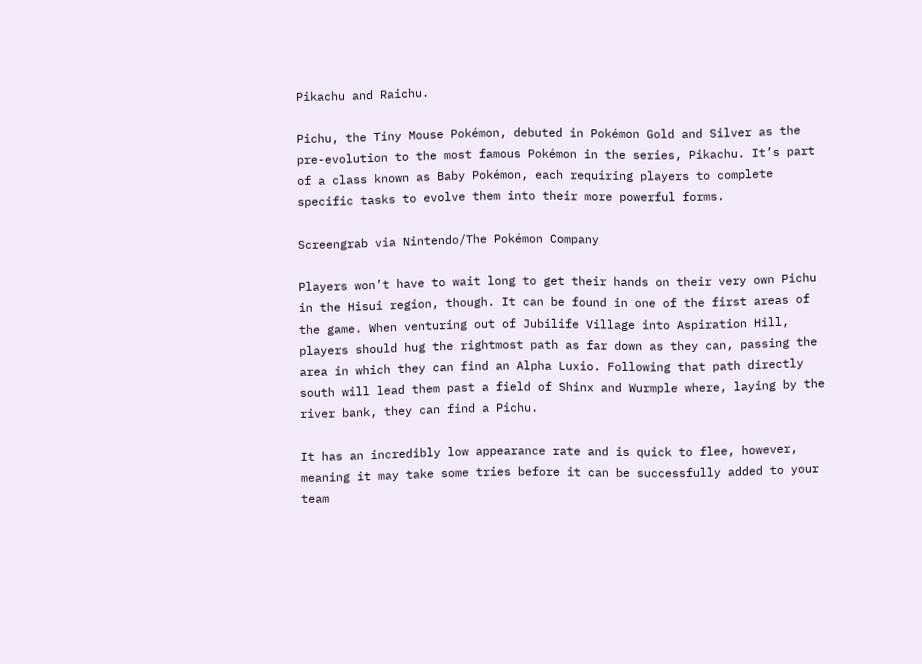Pikachu and Raichu.

Pichu, the Tiny Mouse Pokémon, debuted in Pokémon Gold and Silver as the pre-evolution to the most famous Pokémon in the series, Pikachu. It’s part of a class known as Baby Pokémon, each requiring players to complete specific tasks to evolve them into their more powerful forms.

Screengrab via Nintendo/The Pokémon Company

Players won’t have to wait long to get their hands on their very own Pichu in the Hisui region, though. It can be found in one of the first areas of the game. When venturing out of Jubilife Village into Aspiration Hill, players should hug the rightmost path as far down as they can, passing the area in which they can find an Alpha Luxio. Following that path directly south will lead them past a field of Shinx and Wurmple where, laying by the river bank, they can find a Pichu.

It has an incredibly low appearance rate and is quick to flee, however, meaning it may take some tries before it can be successfully added to your team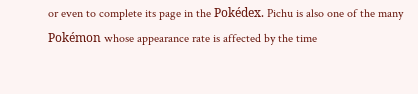or even to complete its page in the Pokédex. Pichu is also one of the many Pokémon whose appearance rate is affected by the time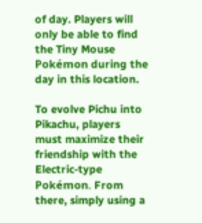of day. Players will only be able to find the Tiny Mouse Pokémon during the day in this location.

To evolve Pichu into Pikachu, players must maximize their friendship with the Electric-type Pokémon. From there, simply using a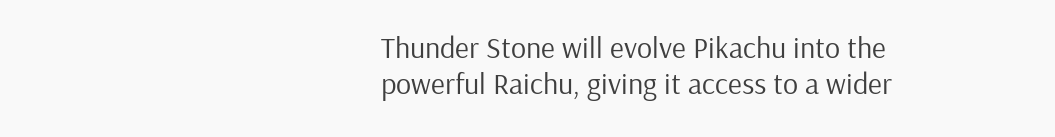Thunder Stone will evolve Pikachu into the powerful Raichu, giving it access to a wider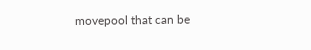movepool that can be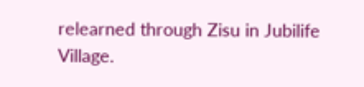relearned through Zisu in Jubilife Village.